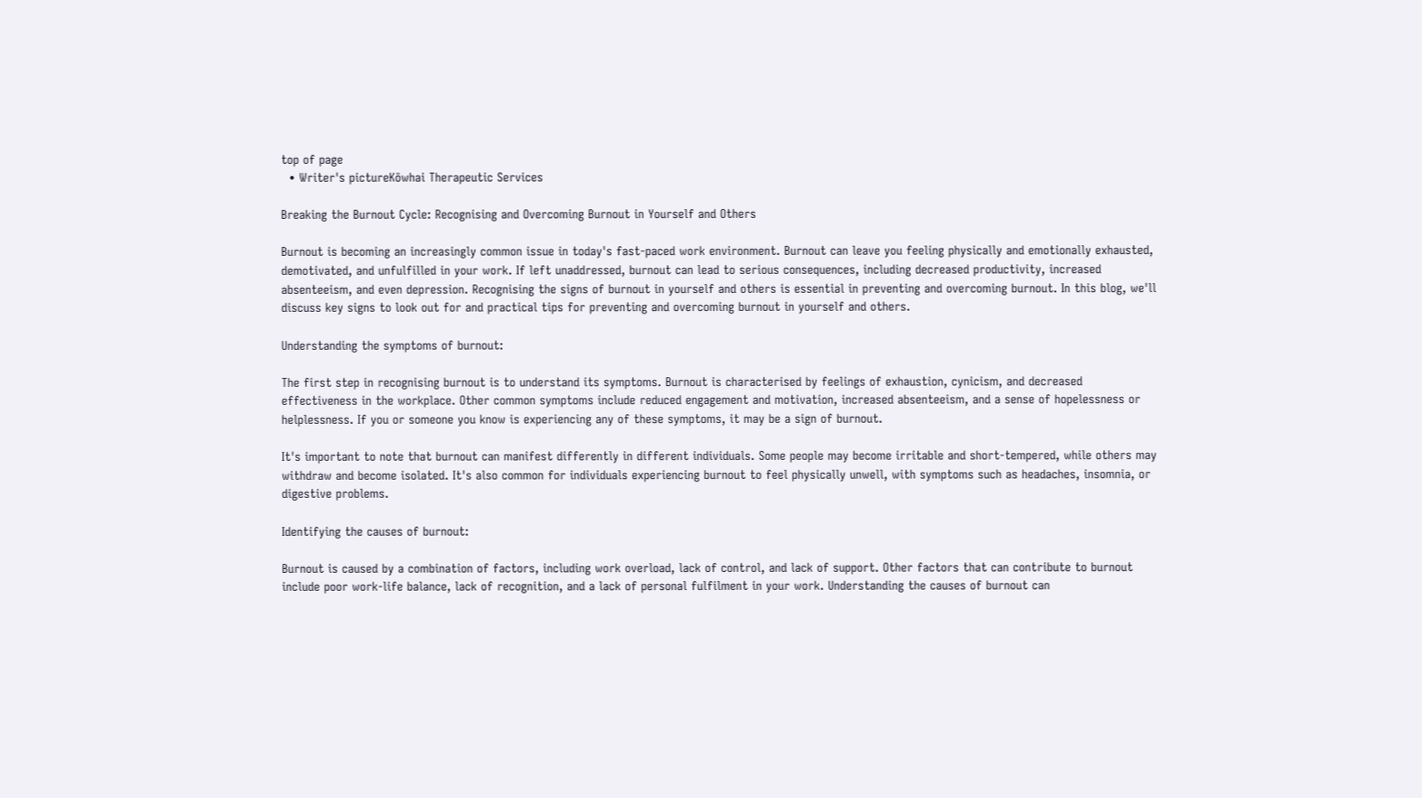top of page
  • Writer's pictureKōwhai Therapeutic Services

Breaking the Burnout Cycle: Recognising and Overcoming Burnout in Yourself and Others

Burnout is becoming an increasingly common issue in today's fast-paced work environment. Burnout can leave you feeling physically and emotionally exhausted, demotivated, and unfulfilled in your work. If left unaddressed, burnout can lead to serious consequences, including decreased productivity, increased absenteeism, and even depression. Recognising the signs of burnout in yourself and others is essential in preventing and overcoming burnout. In this blog, we'll discuss key signs to look out for and practical tips for preventing and overcoming burnout in yourself and others.

Understanding the symptoms of burnout:

The first step in recognising burnout is to understand its symptoms. Burnout is characterised by feelings of exhaustion, cynicism, and decreased effectiveness in the workplace. Other common symptoms include reduced engagement and motivation, increased absenteeism, and a sense of hopelessness or helplessness. If you or someone you know is experiencing any of these symptoms, it may be a sign of burnout.

It's important to note that burnout can manifest differently in different individuals. Some people may become irritable and short-tempered, while others may withdraw and become isolated. It's also common for individuals experiencing burnout to feel physically unwell, with symptoms such as headaches, insomnia, or digestive problems.

Identifying the causes of burnout:

Burnout is caused by a combination of factors, including work overload, lack of control, and lack of support. Other factors that can contribute to burnout include poor work-life balance, lack of recognition, and a lack of personal fulfilment in your work. Understanding the causes of burnout can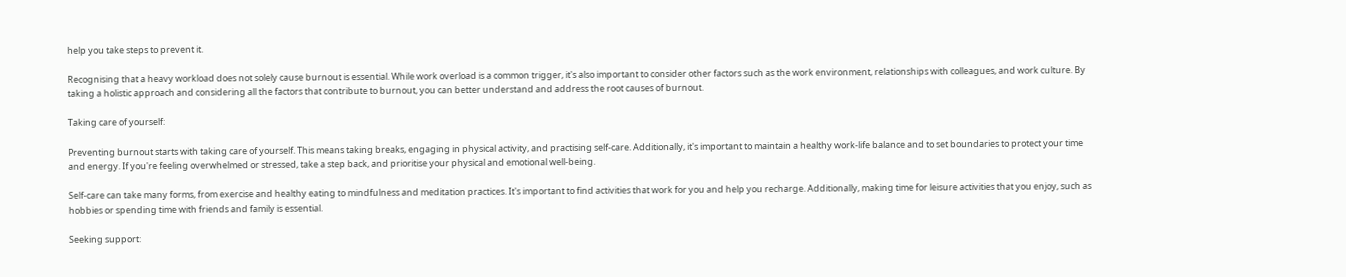help you take steps to prevent it.

Recognising that a heavy workload does not solely cause burnout is essential. While work overload is a common trigger, it's also important to consider other factors such as the work environment, relationships with colleagues, and work culture. By taking a holistic approach and considering all the factors that contribute to burnout, you can better understand and address the root causes of burnout.

Taking care of yourself:

Preventing burnout starts with taking care of yourself. This means taking breaks, engaging in physical activity, and practising self-care. Additionally, it's important to maintain a healthy work-life balance and to set boundaries to protect your time and energy. If you're feeling overwhelmed or stressed, take a step back, and prioritise your physical and emotional well-being.

Self-care can take many forms, from exercise and healthy eating to mindfulness and meditation practices. It's important to find activities that work for you and help you recharge. Additionally, making time for leisure activities that you enjoy, such as hobbies or spending time with friends and family is essential.

Seeking support: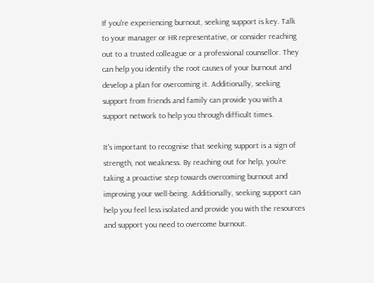If you're experiencing burnout, seeking support is key. Talk to your manager or HR representative, or consider reaching out to a trusted colleague or a professional counsellor. They can help you identify the root causes of your burnout and develop a plan for overcoming it. Additionally, seeking support from friends and family can provide you with a support network to help you through difficult times.

It's important to recognise that seeking support is a sign of strength, not weakness. By reaching out for help, you're taking a proactive step towards overcoming burnout and improving your well-being. Additionally, seeking support can help you feel less isolated and provide you with the resources and support you need to overcome burnout.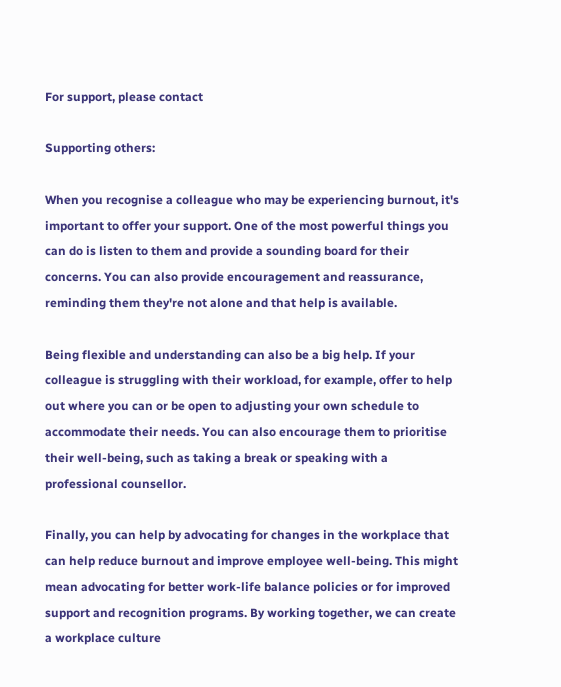For support, please contact

Supporting others:

When you recognise a colleague who may be experiencing burnout, it's important to offer your support. One of the most powerful things you can do is listen to them and provide a sounding board for their concerns. You can also provide encouragement and reassurance, reminding them they're not alone and that help is available.

Being flexible and understanding can also be a big help. If your colleague is struggling with their workload, for example, offer to help out where you can or be open to adjusting your own schedule to accommodate their needs. You can also encourage them to prioritise their well-being, such as taking a break or speaking with a professional counsellor.

Finally, you can help by advocating for changes in the workplace that can help reduce burnout and improve employee well-being. This might mean advocating for better work-life balance policies or for improved support and recognition programs. By working together, we can create a workplace culture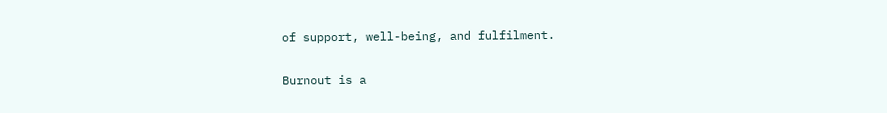of support, well-being, and fulfilment.

Burnout is a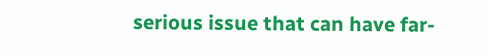serious issue that can have far-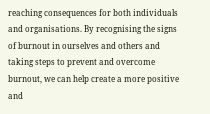reaching consequences for both individuals and organisations. By recognising the signs of burnout in ourselves and others and taking steps to prevent and overcome burnout, we can help create a more positive and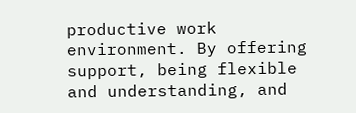productive work environment. By offering support, being flexible and understanding, and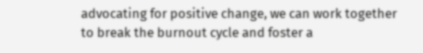advocating for positive change, we can work together to break the burnout cycle and foster a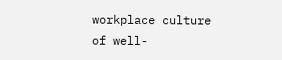workplace culture of well-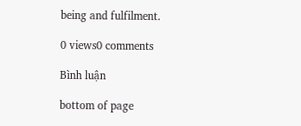being and fulfilment.

0 views0 comments

Bình luận

bottom of page